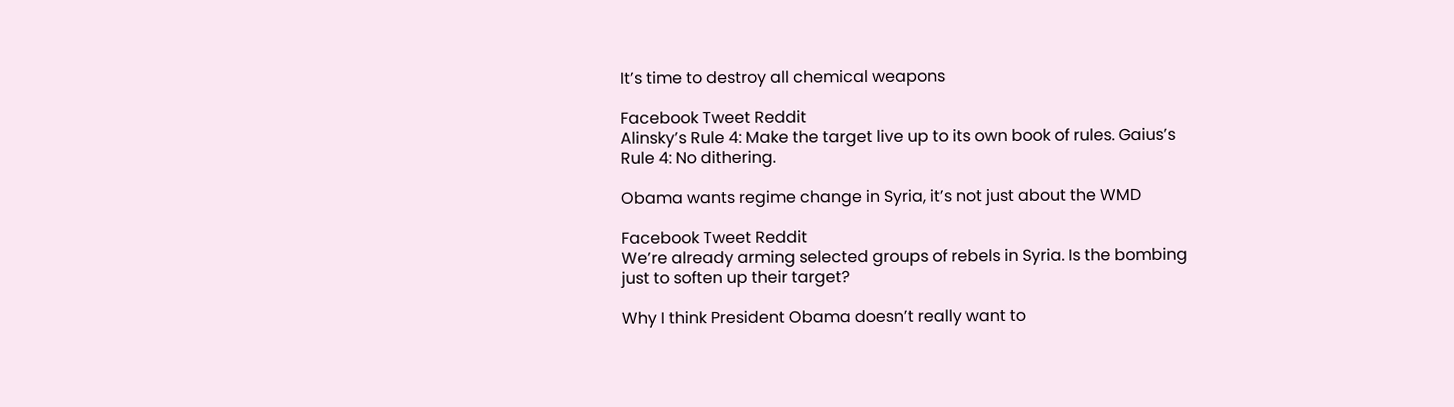It’s time to destroy all chemical weapons

Facebook Tweet Reddit
Alinsky’s Rule 4: Make the target live up to its own book of rules. Gaius’s Rule 4: No dithering.

Obama wants regime change in Syria, it’s not just about the WMD

Facebook Tweet Reddit
We’re already arming selected groups of rebels in Syria. Is the bombing just to soften up their target?

Why I think President Obama doesn’t really want to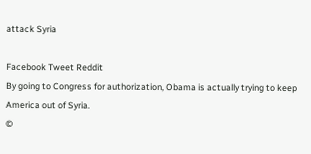attack Syria

Facebook Tweet Reddit
By going to Congress for authorization, Obama is actually trying to keep America out of Syria.
©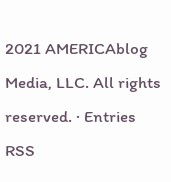2021 AMERICAblog Media, LLC. All rights reserved. · Entries RSS